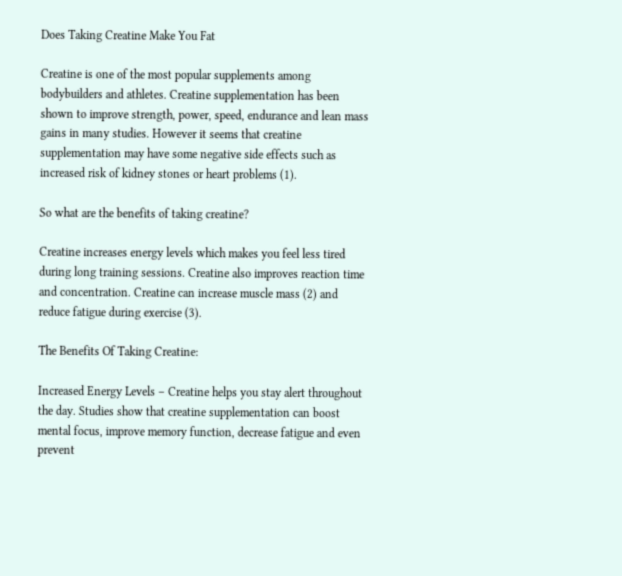Does Taking Creatine Make You Fat

Creatine is one of the most popular supplements among bodybuilders and athletes. Creatine supplementation has been shown to improve strength, power, speed, endurance and lean mass gains in many studies. However it seems that creatine supplementation may have some negative side effects such as increased risk of kidney stones or heart problems (1).

So what are the benefits of taking creatine?

Creatine increases energy levels which makes you feel less tired during long training sessions. Creatine also improves reaction time and concentration. Creatine can increase muscle mass (2) and reduce fatigue during exercise (3).

The Benefits Of Taking Creatine:

Increased Energy Levels – Creatine helps you stay alert throughout the day. Studies show that creatine supplementation can boost mental focus, improve memory function, decrease fatigue and even prevent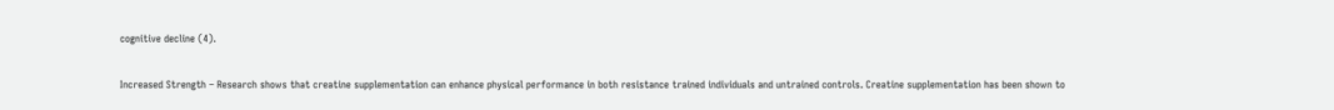cognitive decline (4).

Increased Strength – Research shows that creatine supplementation can enhance physical performance in both resistance trained individuals and untrained controls. Creatine supplementation has been shown to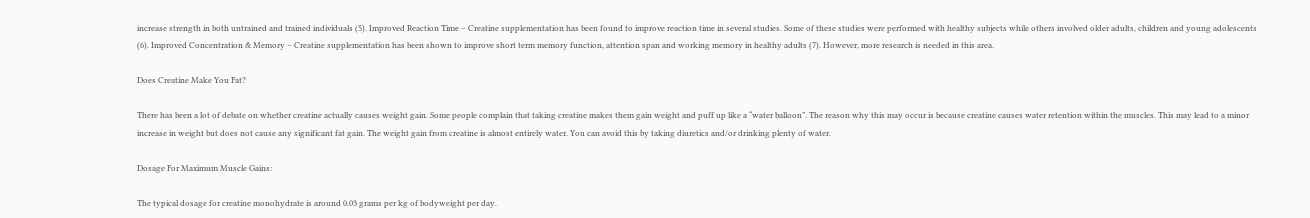increase strength in both untrained and trained individuals (5). Improved Reaction Time – Creatine supplementation has been found to improve reaction time in several studies. Some of these studies were performed with healthy subjects while others involved older adults, children and young adolescents (6). Improved Concentration & Memory – Creatine supplementation has been shown to improve short term memory function, attention span and working memory in healthy adults (7). However, more research is needed in this area.

Does Creatine Make You Fat?

There has been a lot of debate on whether creatine actually causes weight gain. Some people complain that taking creatine makes them gain weight and puff up like a “water balloon”. The reason why this may occur is because creatine causes water retention within the muscles. This may lead to a minor increase in weight but does not cause any significant fat gain. The weight gain from creatine is almost entirely water. You can avoid this by taking diuretics and/or drinking plenty of water.

Dosage For Maximum Muscle Gains:

The typical dosage for creatine monohydrate is around 0.03 grams per kg of bodyweight per day.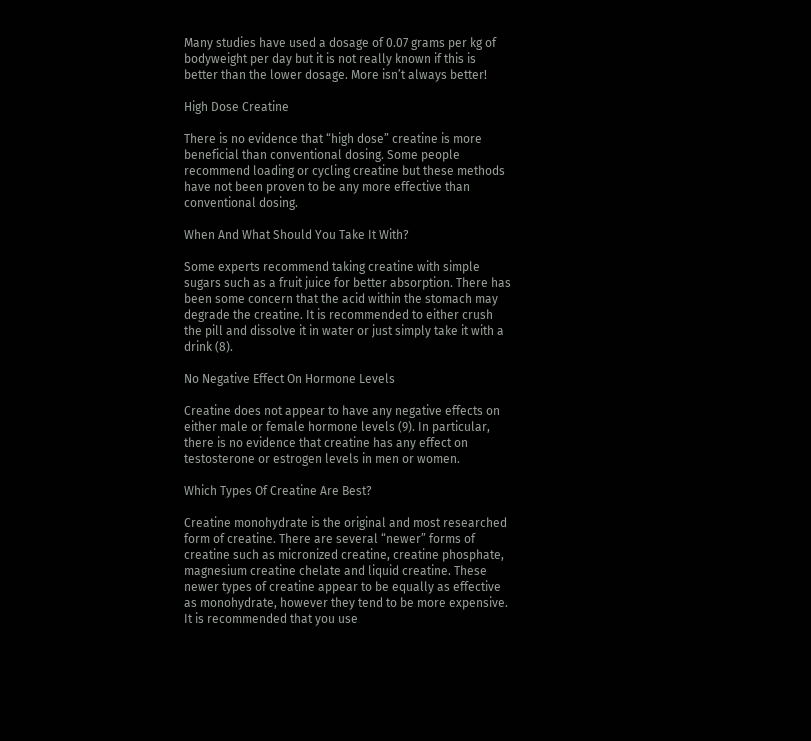Many studies have used a dosage of 0.07 grams per kg of bodyweight per day but it is not really known if this is better than the lower dosage. More isn’t always better!

High Dose Creatine

There is no evidence that “high dose” creatine is more beneficial than conventional dosing. Some people recommend loading or cycling creatine but these methods have not been proven to be any more effective than conventional dosing.

When And What Should You Take It With?

Some experts recommend taking creatine with simple sugars such as a fruit juice for better absorption. There has been some concern that the acid within the stomach may degrade the creatine. It is recommended to either crush the pill and dissolve it in water or just simply take it with a drink (8).

No Negative Effect On Hormone Levels

Creatine does not appear to have any negative effects on either male or female hormone levels (9). In particular, there is no evidence that creatine has any effect on testosterone or estrogen levels in men or women.

Which Types Of Creatine Are Best?

Creatine monohydrate is the original and most researched form of creatine. There are several “newer” forms of creatine such as micronized creatine, creatine phosphate, magnesium creatine chelate and liquid creatine. These newer types of creatine appear to be equally as effective as monohydrate, however they tend to be more expensive. It is recommended that you use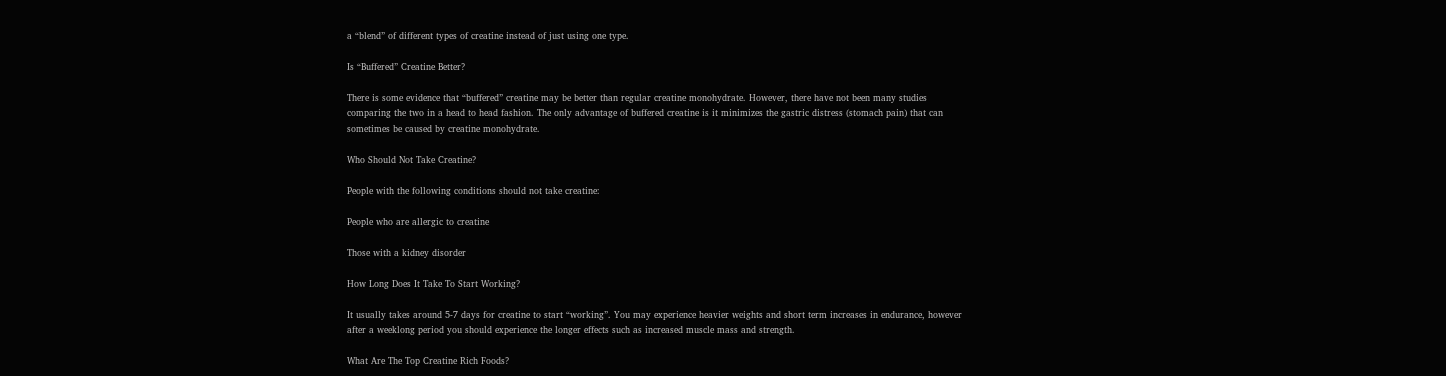a “blend” of different types of creatine instead of just using one type.

Is “Buffered” Creatine Better?

There is some evidence that “buffered” creatine may be better than regular creatine monohydrate. However, there have not been many studies comparing the two in a head to head fashion. The only advantage of buffered creatine is it minimizes the gastric distress (stomach pain) that can sometimes be caused by creatine monohydrate.

Who Should Not Take Creatine?

People with the following conditions should not take creatine:

People who are allergic to creatine

Those with a kidney disorder

How Long Does It Take To Start Working?

It usually takes around 5-7 days for creatine to start “working”. You may experience heavier weights and short term increases in endurance, however after a weeklong period you should experience the longer effects such as increased muscle mass and strength.

What Are The Top Creatine Rich Foods?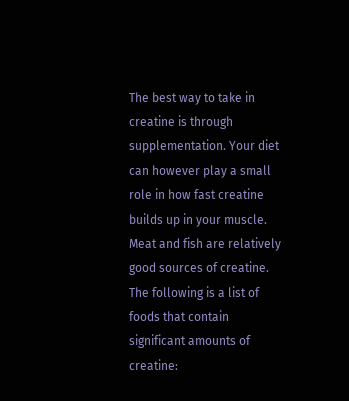The best way to take in creatine is through supplementation. Your diet can however play a small role in how fast creatine builds up in your muscle. Meat and fish are relatively good sources of creatine. The following is a list of foods that contain significant amounts of creatine: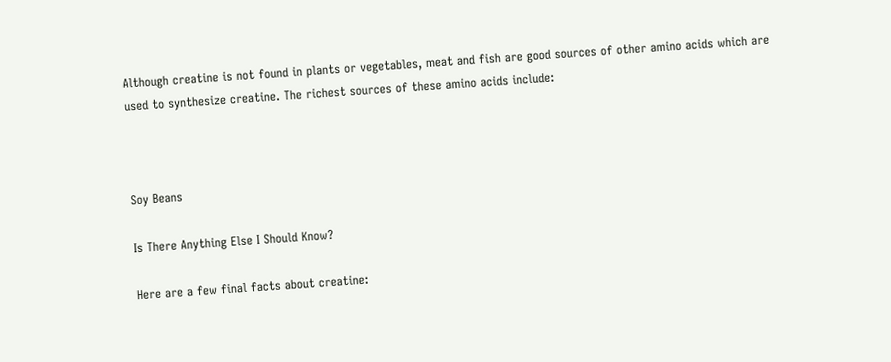Although creatine is not found in plants or vegetables, meat and fish are good sources of other amino acids which are used to synthesize creatine. The richest sources of these amino acids include:



Soy Beans

Is There Anything Else I Should Know?

Here are a few final facts about creatine: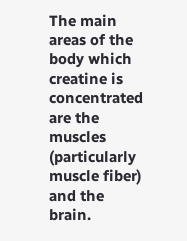The main areas of the body which creatine is concentrated are the muscles (particularly muscle fiber) and the brain.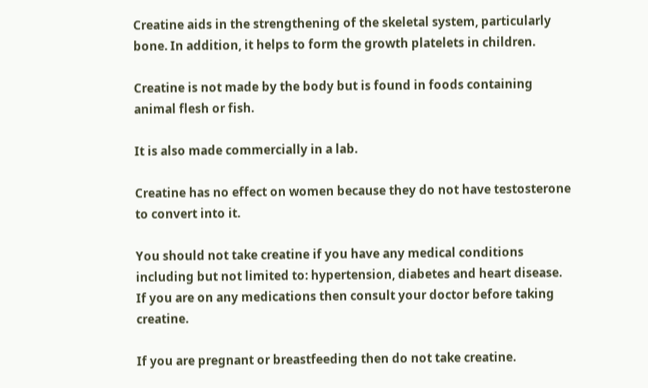Creatine aids in the strengthening of the skeletal system, particularly bone. In addition, it helps to form the growth platelets in children.

Creatine is not made by the body but is found in foods containing animal flesh or fish.

It is also made commercially in a lab.

Creatine has no effect on women because they do not have testosterone to convert into it.

You should not take creatine if you have any medical conditions including but not limited to: hypertension, diabetes and heart disease. If you are on any medications then consult your doctor before taking creatine.

If you are pregnant or breastfeeding then do not take creatine.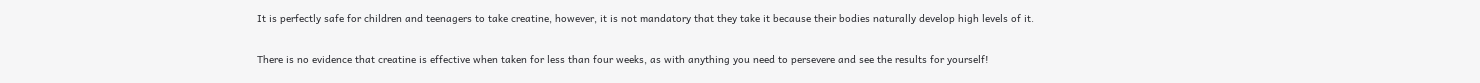It is perfectly safe for children and teenagers to take creatine, however, it is not mandatory that they take it because their bodies naturally develop high levels of it.

There is no evidence that creatine is effective when taken for less than four weeks, as with anything you need to persevere and see the results for yourself!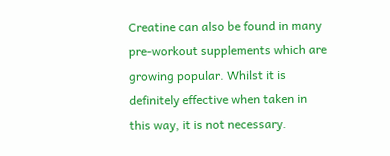Creatine can also be found in many pre-workout supplements which are growing popular. Whilst it is definitely effective when taken in this way, it is not necessary.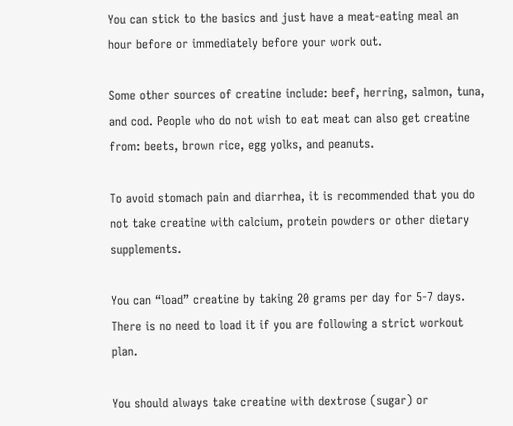You can stick to the basics and just have a meat-eating meal an hour before or immediately before your work out.

Some other sources of creatine include: beef, herring, salmon, tuna, and cod. People who do not wish to eat meat can also get creatine from: beets, brown rice, egg yolks, and peanuts.

To avoid stomach pain and diarrhea, it is recommended that you do not take creatine with calcium, protein powders or other dietary supplements.

You can “load” creatine by taking 20 grams per day for 5-7 days. There is no need to load it if you are following a strict workout plan.

You should always take creatine with dextrose (sugar) or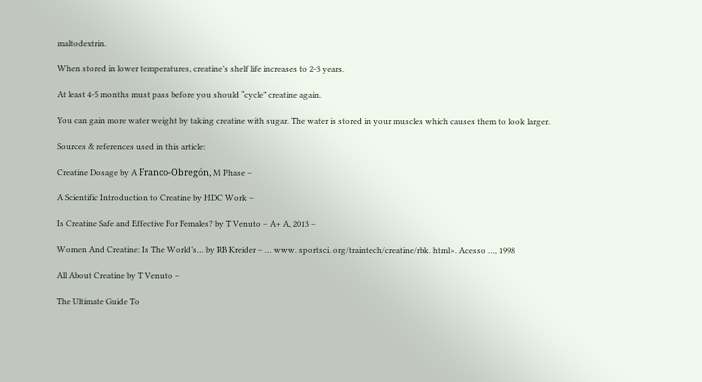maltodextrin.

When stored in lower temperatures, creatine’s shelf life increases to 2-3 years.

At least 4-5 months must pass before you should “cycle” creatine again.

You can gain more water weight by taking creatine with sugar. The water is stored in your muscles which causes them to look larger.

Sources & references used in this article:

Creatine Dosage by A Franco-Obregón, M Phase –

A Scientific Introduction to Creatine by HDC Work –

Is Creatine Safe and Effective For Females? by T Venuto – A+ A, 2013 –

Women And Creatine: Is The World’s… by RB Kreider – … www. sportsci. org/traintech/creatine/rbk. html>. Acesso …, 1998

All About Creatine by T Venuto –

The Ultimate Guide To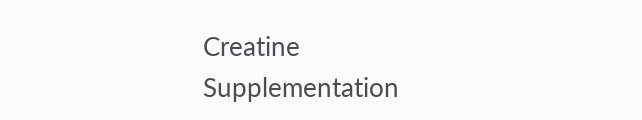Creatine Supplementation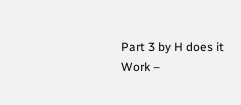Part 3 by H does it Work –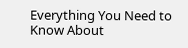Everything You Need to Know About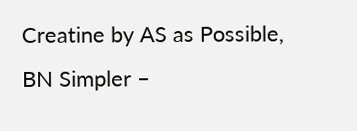Creatine by AS as Possible, BN Simpler –